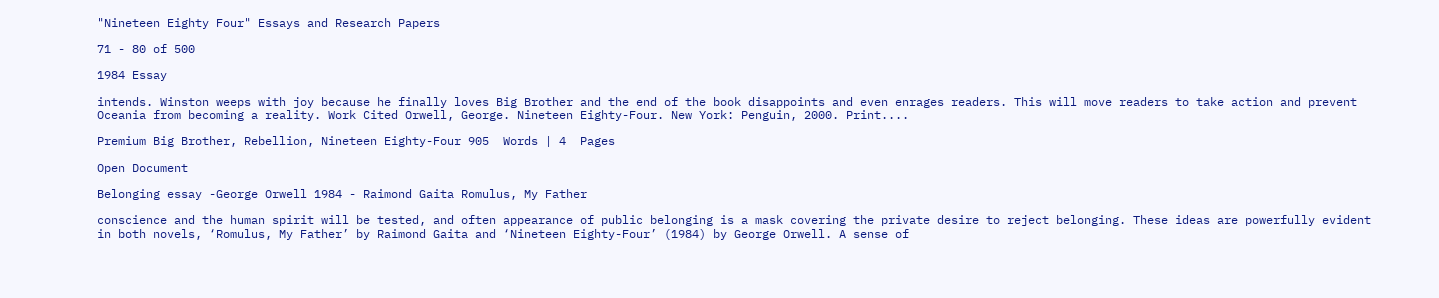"Nineteen Eighty Four" Essays and Research Papers

71 - 80 of 500

1984 Essay

intends. Winston weeps with joy because he finally loves Big Brother and the end of the book disappoints and even enrages readers. This will move readers to take action and prevent Oceania from becoming a reality. Work Cited Orwell, George. Nineteen Eighty-Four. New York: Penguin, 2000. Print....

Premium Big Brother, Rebellion, Nineteen Eighty-Four 905  Words | 4  Pages

Open Document

Belonging essay -George Orwell 1984 - Raimond Gaita Romulus, My Father

conscience and the human spirit will be tested, and often appearance of public belonging is a mask covering the private desire to reject belonging. These ideas are powerfully evident in both novels, ‘Romulus, My Father’ by Raimond Gaita and ‘Nineteen Eighty-Four’ (1984) by George Orwell. A sense of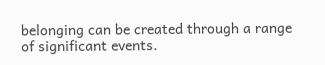belonging can be created through a range of significant events.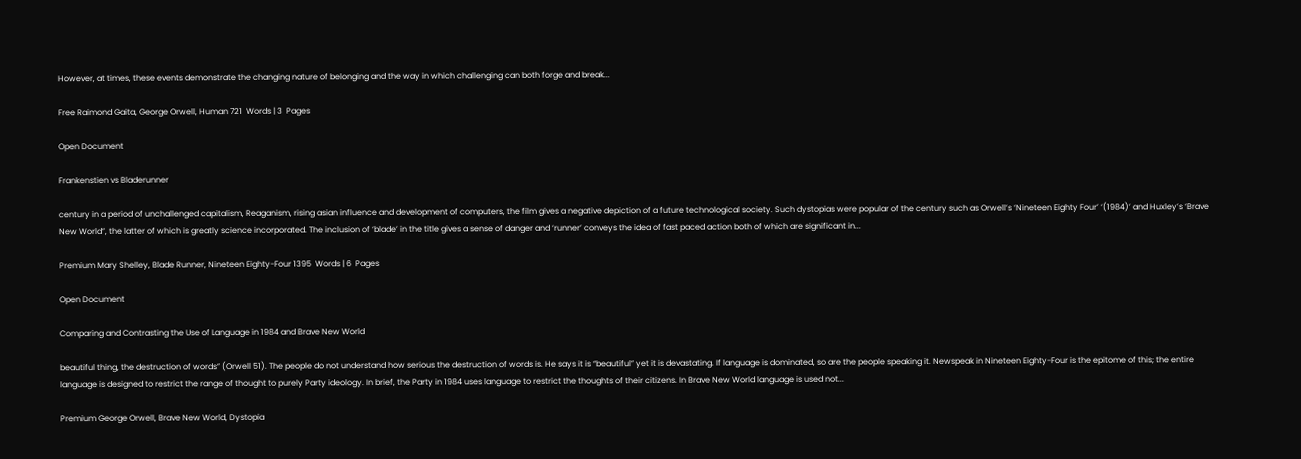However, at times, these events demonstrate the changing nature of belonging and the way in which challenging can both forge and break...

Free Raimond Gaita, George Orwell, Human 721  Words | 3  Pages

Open Document

Frankenstien vs Bladerunner

century in a period of unchallenged capitalism, Reaganism, rising asian influence and development of computers, the film gives a negative depiction of a future technological society. Such dystopias were popular of the century such as Orwell’s ‘Nineteen Eighty Four’ ‘(1984)’ and Huxley’s ‘Brave New World”, the latter of which is greatly science incorporated. The inclusion of ‘blade’ in the title gives a sense of danger and ‘runner’ conveys the idea of fast paced action both of which are significant in...

Premium Mary Shelley, Blade Runner, Nineteen Eighty-Four 1395  Words | 6  Pages

Open Document

Comparing and Contrasting the Use of Language in 1984 and Brave New World

beautiful thing, the destruction of words” (Orwell 51). The people do not understand how serious the destruction of words is. He says it is “beautiful” yet it is devastating. If language is dominated, so are the people speaking it. Newspeak in Nineteen Eighty-Four is the epitome of this; the entire language is designed to restrict the range of thought to purely Party ideology. In brief, the Party in 1984 uses language to restrict the thoughts of their citizens. In Brave New World language is used not...

Premium George Orwell, Brave New World, Dystopia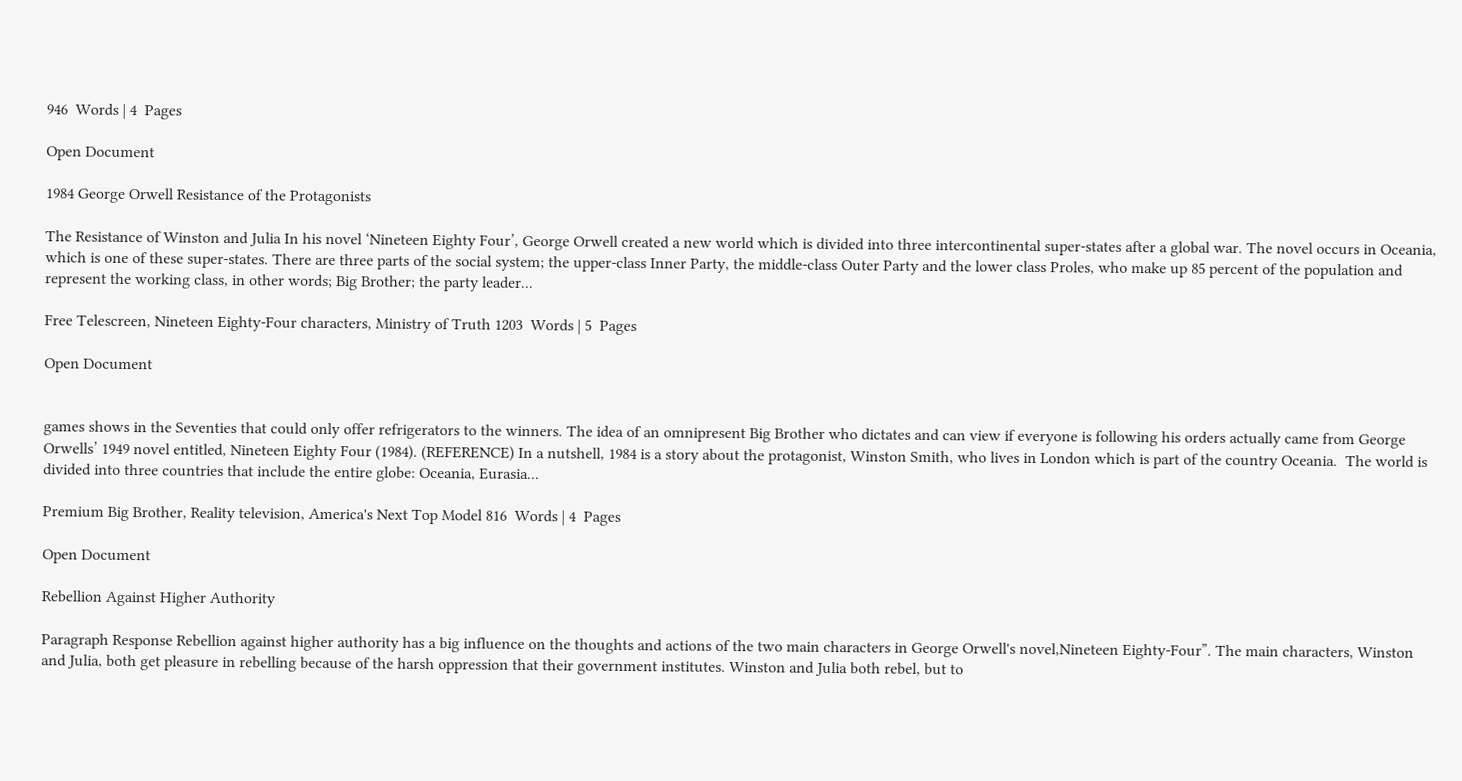946  Words | 4  Pages

Open Document

1984 George Orwell Resistance of the Protagonists

The Resistance of Winston and Julia In his novel ‘Nineteen Eighty Four’, George Orwell created a new world which is divided into three intercontinental super-states after a global war. The novel occurs in Oceania, which is one of these super-states. There are three parts of the social system; the upper-class Inner Party, the middle-class Outer Party and the lower class Proles, who make up 85 percent of the population and represent the working class, in other words; Big Brother; the party leader...

Free Telescreen, Nineteen Eighty-Four characters, Ministry of Truth 1203  Words | 5  Pages

Open Document


games shows in the Seventies that could only offer refrigerators to the winners. The idea of an omnipresent Big Brother who dictates and can view if everyone is following his orders actually came from George Orwells’ 1949 novel entitled, Nineteen Eighty Four (1984). (REFERENCE) In a nutshell, 1984 is a story about the protagonist, Winston Smith, who lives in London which is part of the country Oceania.  The world is divided into three countries that include the entire globe: Oceania, Eurasia...

Premium Big Brother, Reality television, America's Next Top Model 816  Words | 4  Pages

Open Document

Rebellion Against Higher Authority

Paragraph Response Rebellion against higher authority has a big influence on the thoughts and actions of the two main characters in George Orwell's novel,Nineteen Eighty-Four”. The main characters, Winston and Julia, both get pleasure in rebelling because of the harsh oppression that their government institutes. Winston and Julia both rebel, but to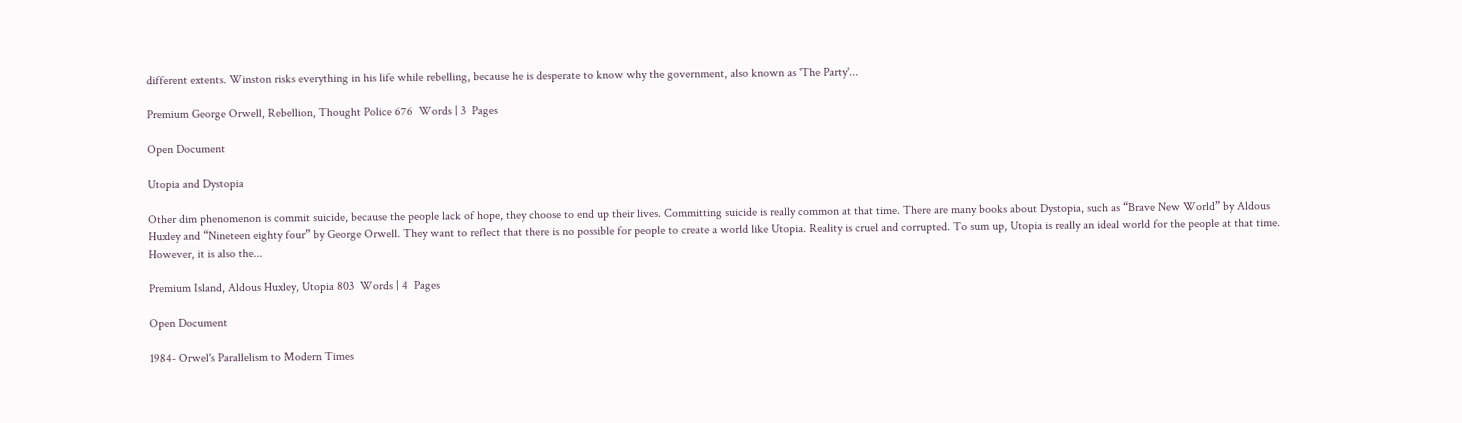different extents. Winston risks everything in his life while rebelling, because he is desperate to know why the government, also known as 'The Party'...

Premium George Orwell, Rebellion, Thought Police 676  Words | 3  Pages

Open Document

Utopia and Dystopia

Other dim phenomenon is commit suicide, because the people lack of hope, they choose to end up their lives. Committing suicide is really common at that time. There are many books about Dystopia, such as “Brave New World” by Aldous Huxley and “Nineteen eighty four” by George Orwell. They want to reflect that there is no possible for people to create a world like Utopia. Reality is cruel and corrupted. To sum up, Utopia is really an ideal world for the people at that time. However, it is also the...

Premium Island, Aldous Huxley, Utopia 803  Words | 4  Pages

Open Document

1984- Orwel's Parallelism to Modern Times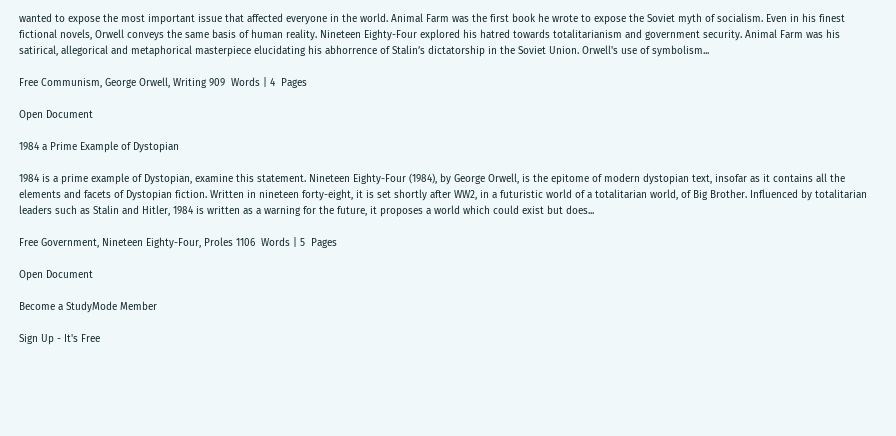wanted to expose the most important issue that affected everyone in the world. Animal Farm was the first book he wrote to expose the Soviet myth of socialism. Even in his finest fictional novels, Orwell conveys the same basis of human reality. Nineteen Eighty-Four explored his hatred towards totalitarianism and government security. Animal Farm was his satirical, allegorical and metaphorical masterpiece elucidating his abhorrence of Stalin’s dictatorship in the Soviet Union. Orwell's use of symbolism...

Free Communism, George Orwell, Writing 909  Words | 4  Pages

Open Document

1984 a Prime Example of Dystopian

1984 is a prime example of Dystopian, examine this statement. Nineteen Eighty-Four (1984), by George Orwell, is the epitome of modern dystopian text, insofar as it contains all the elements and facets of Dystopian fiction. Written in nineteen forty-eight, it is set shortly after WW2, in a futuristic world of a totalitarian world, of Big Brother. Influenced by totalitarian leaders such as Stalin and Hitler, 1984 is written as a warning for the future, it proposes a world which could exist but does...

Free Government, Nineteen Eighty-Four, Proles 1106  Words | 5  Pages

Open Document

Become a StudyMode Member

Sign Up - It's Free